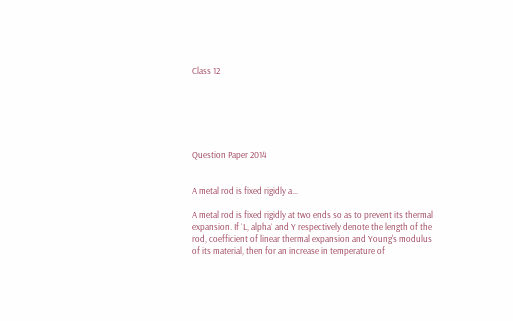Class 12






Question Paper 2014


A metal rod is fixed rigidly a...

A metal rod is fixed rigidly at two ends so as to prevent its thermal expansion. If `L, alpha` and Y respectively denote the length of the rod, coefficient of linear thermal expansion and Young's modulus of its material, then for an increase in temperature of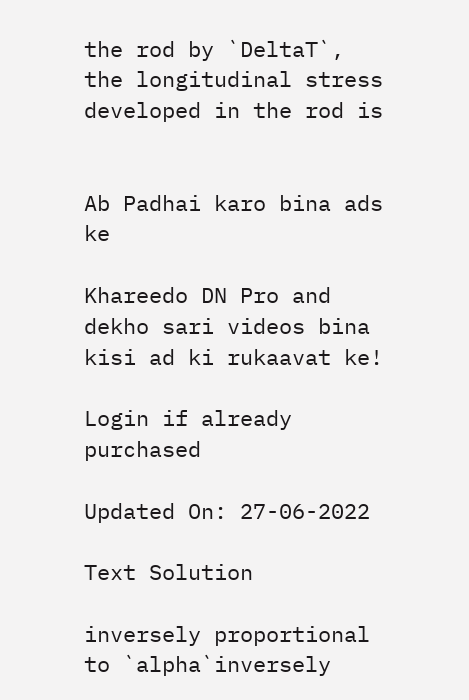the rod by `DeltaT`, the longitudinal stress developed in the rod is


Ab Padhai karo bina ads ke

Khareedo DN Pro and dekho sari videos bina kisi ad ki rukaavat ke!

Login if already purchased

Updated On: 27-06-2022

Text Solution

inversely proportional to `alpha`inversely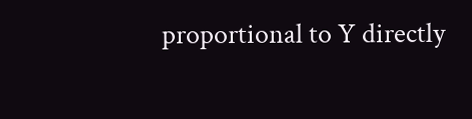proportional to Y directly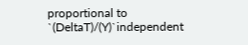proportional to `(DeltaT)/(Y)`independent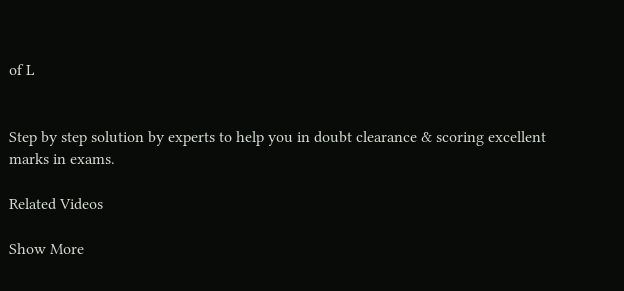of L


Step by step solution by experts to help you in doubt clearance & scoring excellent marks in exams.

Related Videos

Show More